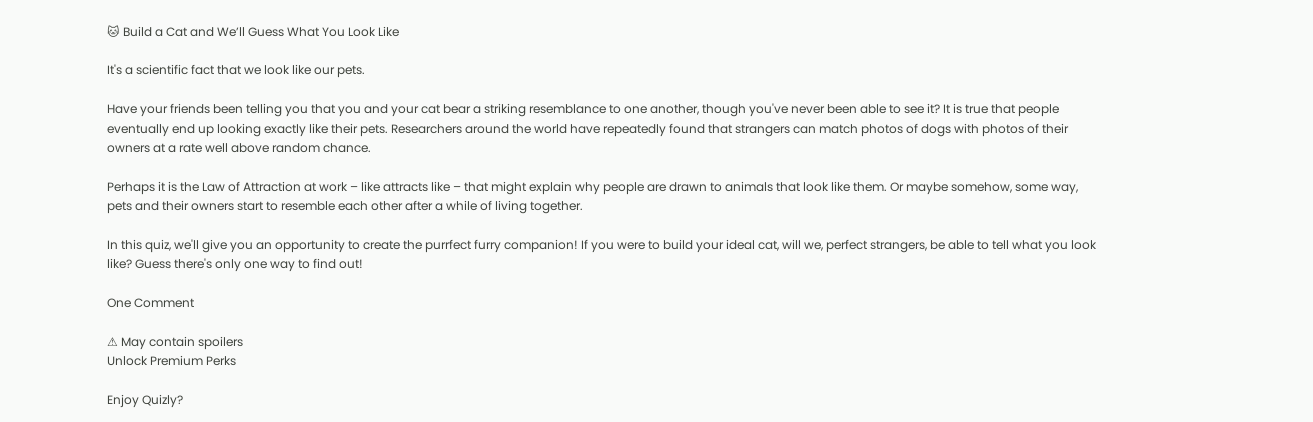🐱 Build a Cat and We’ll Guess What You Look Like

It's a scientific fact that we look like our pets.

Have your friends been telling you that you and your cat bear a striking resemblance to one another, though you've never been able to see it? It is true that people eventually end up looking exactly like their pets. Researchers around the world have repeatedly found that strangers can match photos of dogs with photos of their owners at a rate well above random chance.

Perhaps it is the Law of Attraction at work – like attracts like – that might explain why people are drawn to animals that look like them. Or maybe somehow, some way, pets and their owners start to resemble each other after a while of living together.

In this quiz, we'll give you an opportunity to create the purrfect furry companion! If you were to build your ideal cat, will we, perfect strangers, be able to tell what you look like? Guess there's only one way to find out!

One Comment

⚠ May contain spoilers
Unlock Premium Perks

Enjoy Quizly?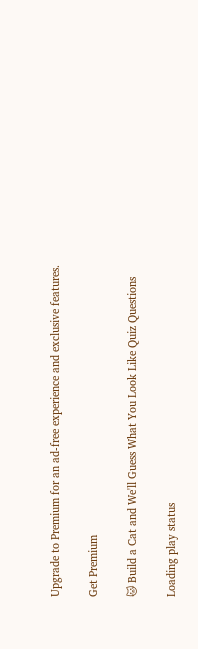Upgrade to Premium for an ad-free experience and exclusive features.

Get Premium

🐱 Build a Cat and We'll Guess What You Look Like Quiz Questions

Loading play status